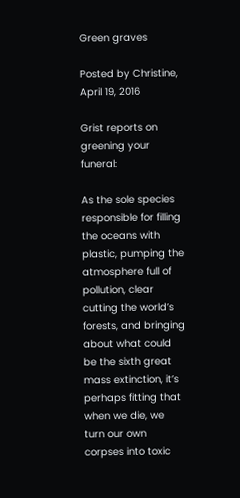Green graves

Posted by Christine, April 19, 2016

Grist reports on greening your funeral:

As the sole species responsible for filling the oceans with plastic, pumping the atmosphere full of pollution, clear cutting the world’s forests, and bringing about what could be the sixth great mass extinction, it’s perhaps fitting that when we die, we turn our own corpses into toxic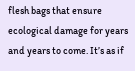flesh bags that ensure ecological damage for years and years to come. It’s as if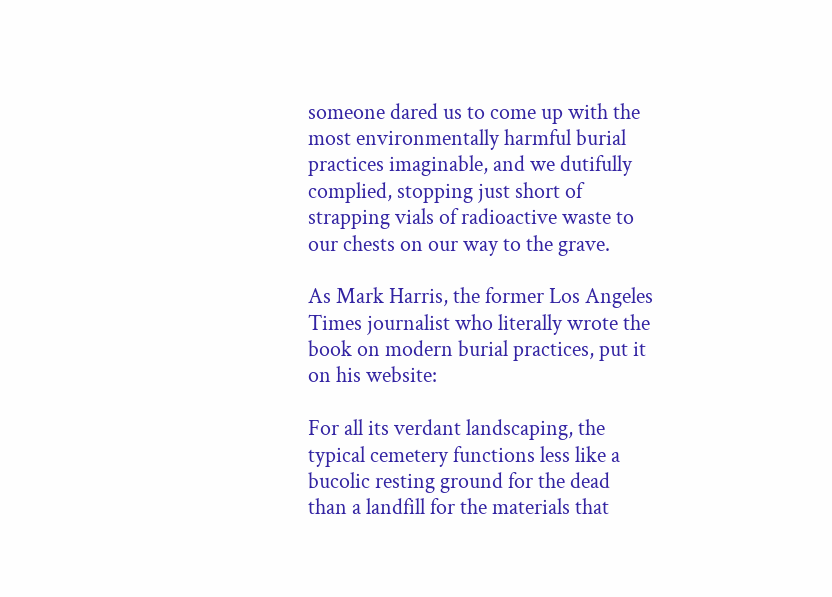someone dared us to come up with the most environmentally harmful burial practices imaginable, and we dutifully complied, stopping just short of strapping vials of radioactive waste to our chests on our way to the grave.

As Mark Harris, the former Los Angeles Times journalist who literally wrote the book on modern burial practices, put it on his website:

For all its verdant landscaping, the typical cemetery functions less like a bucolic resting ground for the dead than a landfill for the materials that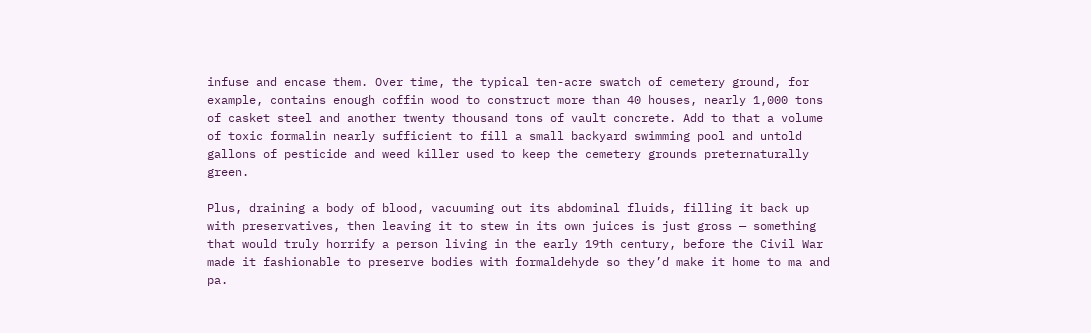infuse and encase them. Over time, the typical ten-acre swatch of cemetery ground, for example, contains enough coffin wood to construct more than 40 houses, nearly 1,000 tons of casket steel and another twenty thousand tons of vault concrete. Add to that a volume of toxic formalin nearly sufficient to fill a small backyard swimming pool and untold gallons of pesticide and weed killer used to keep the cemetery grounds preternaturally green.

Plus, draining a body of blood, vacuuming out its abdominal fluids, filling it back up with preservatives, then leaving it to stew in its own juices is just gross — something that would truly horrify a person living in the early 19th century, before the Civil War made it fashionable to preserve bodies with formaldehyde so they’d make it home to ma and pa.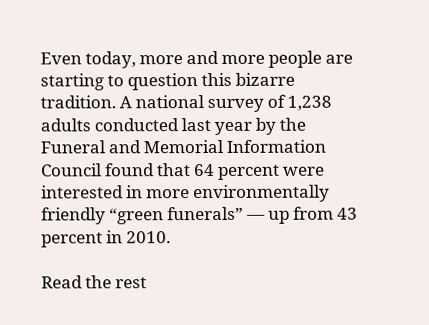Even today, more and more people are starting to question this bizarre tradition. A national survey of 1,238 adults conducted last year by the Funeral and Memorial Information Council found that 64 percent were interested in more environmentally friendly “green funerals” — up from 43 percent in 2010.

Read the rest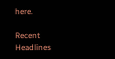here.

Recent Headlines